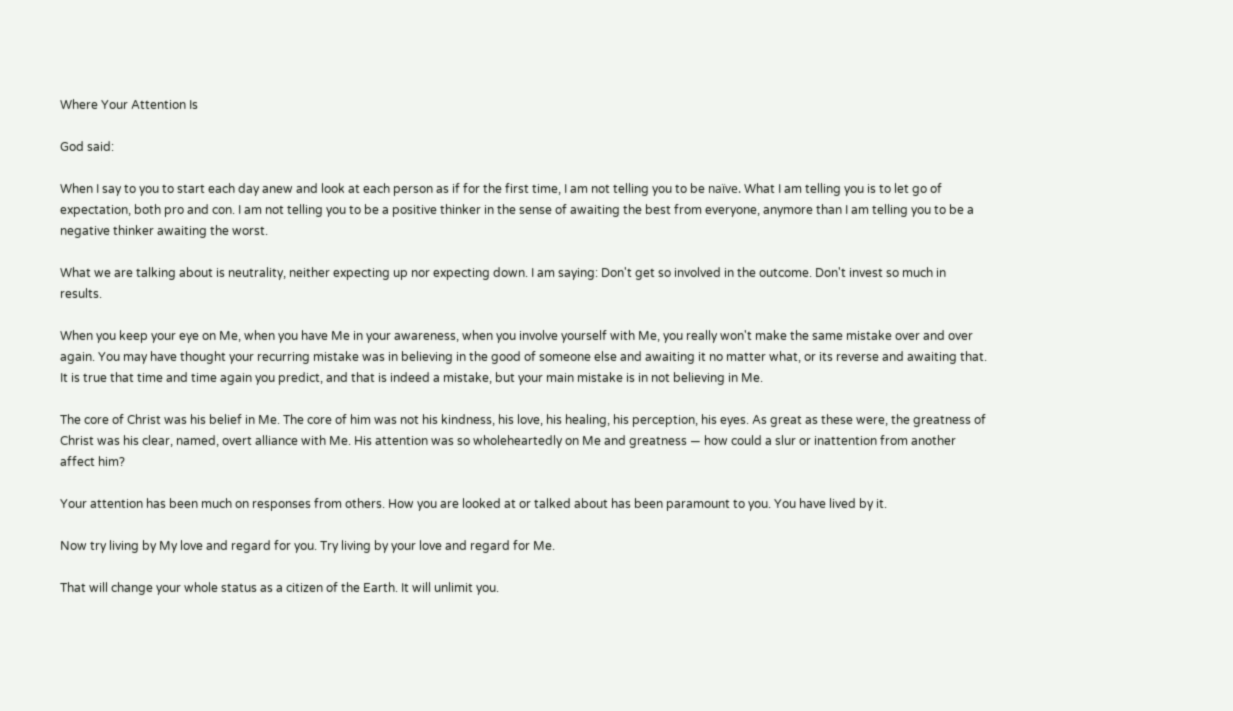Where Your Attention Is

God said:

When I say to you to start each day anew and look at each person as if for the first time, I am not telling you to be naïve. What I am telling you is to let go of expectation, both pro and con. I am not telling you to be a positive thinker in the sense of awaiting the best from everyone, anymore than I am telling you to be a negative thinker awaiting the worst.

What we are talking about is neutrality, neither expecting up nor expecting down. I am saying: Don't get so involved in the outcome. Don't invest so much in results.

When you keep your eye on Me, when you have Me in your awareness, when you involve yourself with Me, you really won't make the same mistake over and over again. You may have thought your recurring mistake was in believing in the good of someone else and awaiting it no matter what, or its reverse and awaiting that. It is true that time and time again you predict, and that is indeed a mistake, but your main mistake is in not believing in Me.

The core of Christ was his belief in Me. The core of him was not his kindness, his love, his healing, his perception, his eyes. As great as these were, the greatness of Christ was his clear, named, overt alliance with Me. His attention was so wholeheartedly on Me and greatness — how could a slur or inattention from another affect him?

Your attention has been much on responses from others. How you are looked at or talked about has been paramount to you. You have lived by it.

Now try living by My love and regard for you. Try living by your love and regard for Me.

That will change your whole status as a citizen of the Earth. It will unlimit you.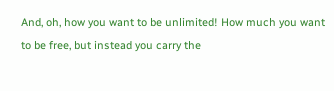And, oh, how you want to be unlimited! How much you want to be free, but instead you carry the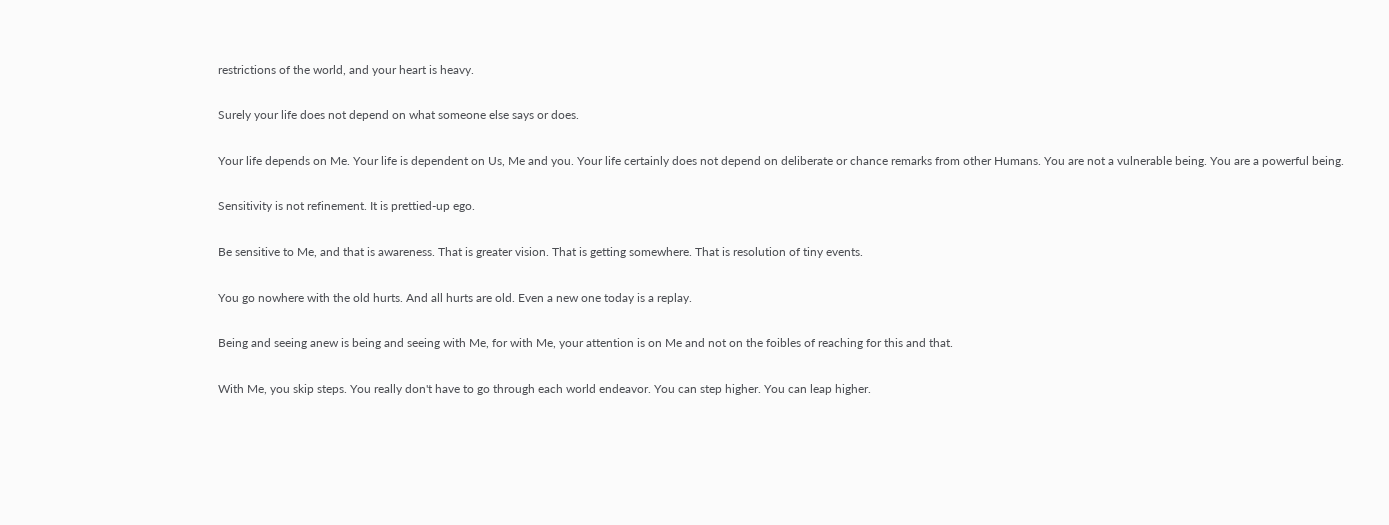restrictions of the world, and your heart is heavy.

Surely your life does not depend on what someone else says or does.

Your life depends on Me. Your life is dependent on Us, Me and you. Your life certainly does not depend on deliberate or chance remarks from other Humans. You are not a vulnerable being. You are a powerful being.

Sensitivity is not refinement. It is prettied-up ego.

Be sensitive to Me, and that is awareness. That is greater vision. That is getting somewhere. That is resolution of tiny events.

You go nowhere with the old hurts. And all hurts are old. Even a new one today is a replay.

Being and seeing anew is being and seeing with Me, for with Me, your attention is on Me and not on the foibles of reaching for this and that.

With Me, you skip steps. You really don't have to go through each world endeavor. You can step higher. You can leap higher.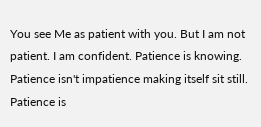You see Me as patient with you. But I am not patient. I am confident. Patience is knowing. Patience isn't impatience making itself sit still. Patience is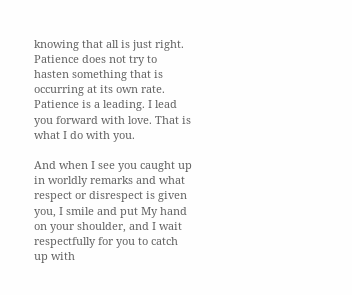knowing that all is just right. Patience does not try to hasten something that is occurring at its own rate. Patience is a leading. I lead you forward with love. That is what I do with you.

And when I see you caught up in worldly remarks and what respect or disrespect is given you, I smile and put My hand on your shoulder, and I wait respectfully for you to catch up with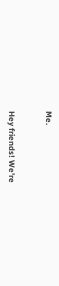Me.


Hey friends! We're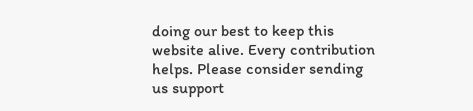doing our best to keep this website alive. Every contribution helps. Please consider sending us support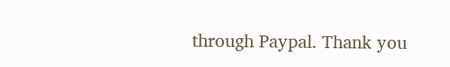through Paypal. Thank you